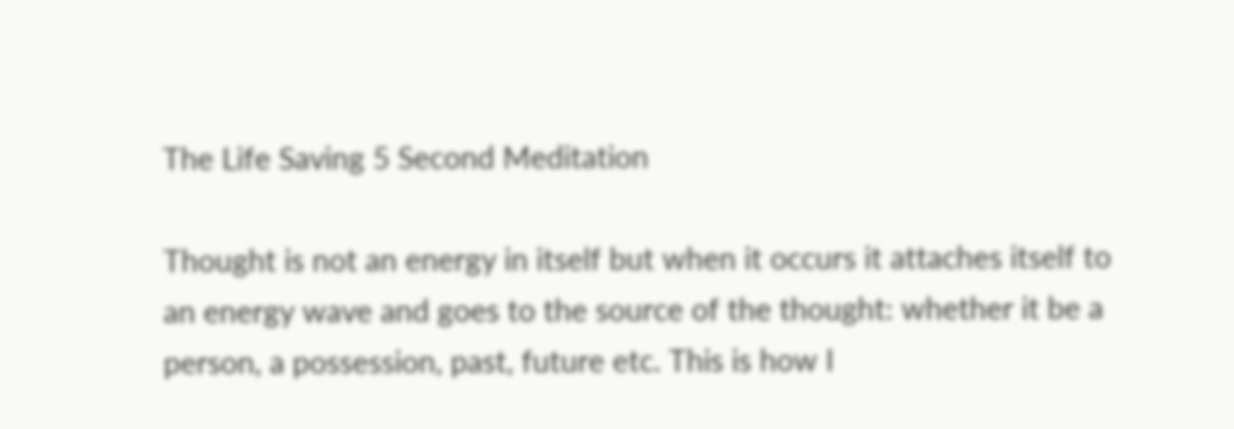The Life Saving 5 Second Meditation

Thought is not an energy in itself but when it occurs it attaches itself to an energy wave and goes to the source of the thought: whether it be a person, a possession, past, future etc. This is how I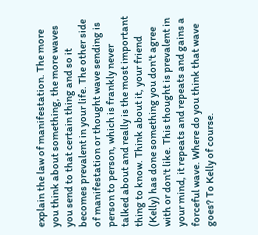explain the law of manifestation. The more you think about something, the more waves you send to that certain thing and so it becomes prevalent in your life. The other side of manifestation or thought wave sending is person to person, which is frankly never talked about and really is the most important thing to know. Think about it, your friend (Kelly) has done something you don't agree with or don't like. This thought is prevalent in your mind, it repeats and repeats and gains a forceful wave. Where do you think that wave goes? To Kelly of course.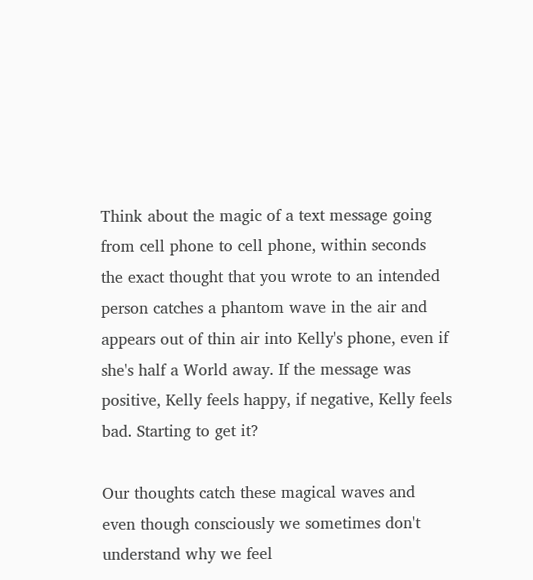Think about the magic of a text message going from cell phone to cell phone, within seconds the exact thought that you wrote to an intended person catches a phantom wave in the air and appears out of thin air into Kelly's phone, even if she's half a World away. If the message was positive, Kelly feels happy, if negative, Kelly feels bad. Starting to get it?

Our thoughts catch these magical waves and even though consciously we sometimes don't understand why we feel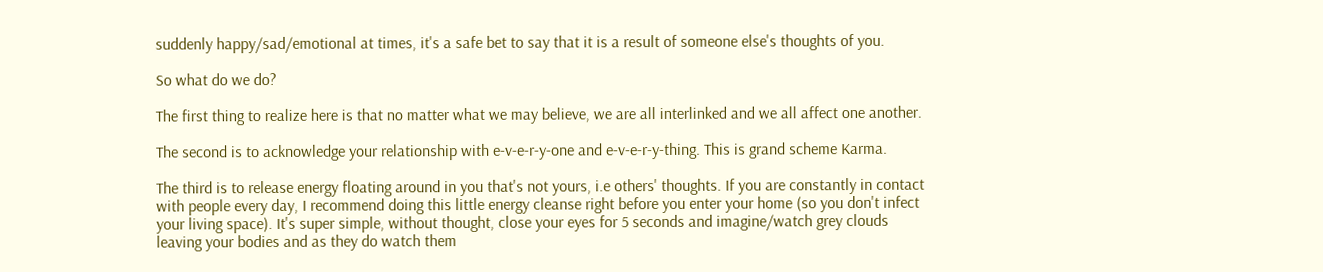suddenly happy/sad/emotional at times, it's a safe bet to say that it is a result of someone else's thoughts of you.

So what do we do?

The first thing to realize here is that no matter what we may believe, we are all interlinked and we all affect one another.

The second is to acknowledge your relationship with e-v-e-r-y-one and e-v-e-r-y-thing. This is grand scheme Karma.

The third is to release energy floating around in you that's not yours, i.e others' thoughts. If you are constantly in contact with people every day, I recommend doing this little energy cleanse right before you enter your home (so you don't infect your living space). It's super simple, without thought, close your eyes for 5 seconds and imagine/watch grey clouds leaving your bodies and as they do watch them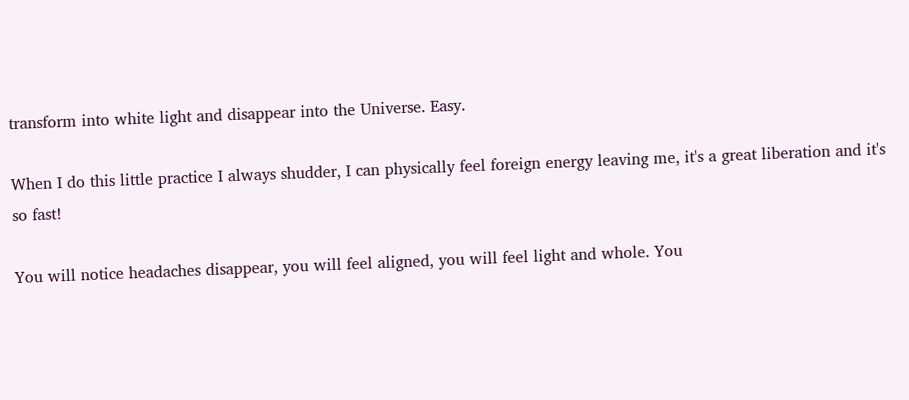transform into white light and disappear into the Universe. Easy.

When I do this little practice I always shudder, I can physically feel foreign energy leaving me, it's a great liberation and it's so fast!

You will notice headaches disappear, you will feel aligned, you will feel light and whole. You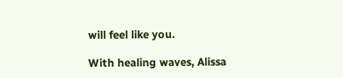will feel like you.

With healing waves, Alissa